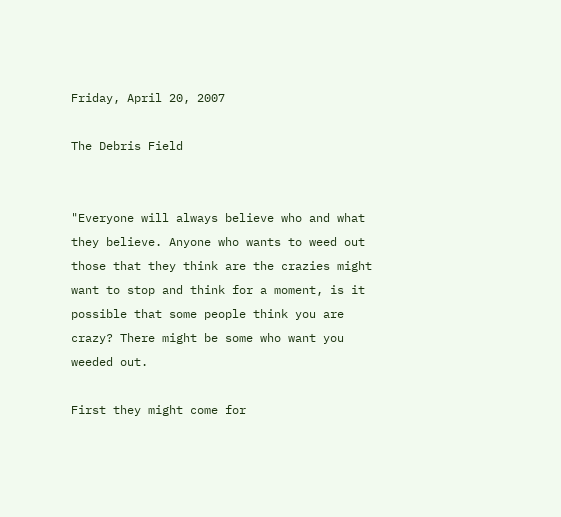Friday, April 20, 2007

The Debris Field


"Everyone will always believe who and what they believe. Anyone who wants to weed out those that they think are the crazies might want to stop and think for a moment, is it possible that some people think you are crazy? There might be some who want you weeded out.

First they might come for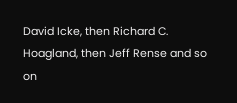David Icke, then Richard C. Hoagland, then Jeff Rense and so on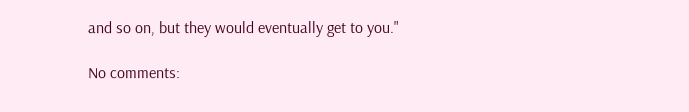and so on, but they would eventually get to you."

No comments: